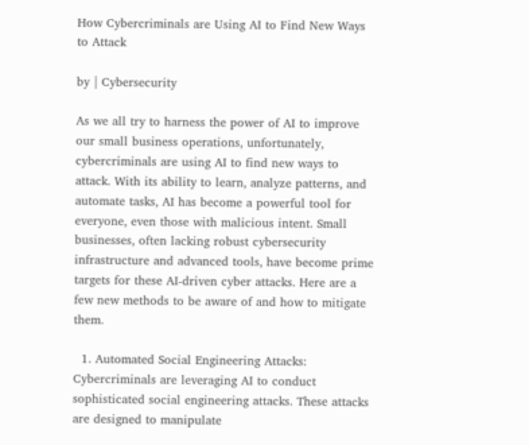How Cybercriminals are Using AI to Find New Ways to Attack

by | Cybersecurity

As we all try to harness the power of AI to improve our small business operations, unfortunately, cybercriminals are using AI to find new ways to attack. With its ability to learn, analyze patterns, and automate tasks, AI has become a powerful tool for everyone, even those with malicious intent. Small businesses, often lacking robust cybersecurity infrastructure and advanced tools, have become prime targets for these AI-driven cyber attacks. Here are a few new methods to be aware of and how to mitigate them.

  1. Automated Social Engineering Attacks: Cybercriminals are leveraging AI to conduct sophisticated social engineering attacks. These attacks are designed to manipulate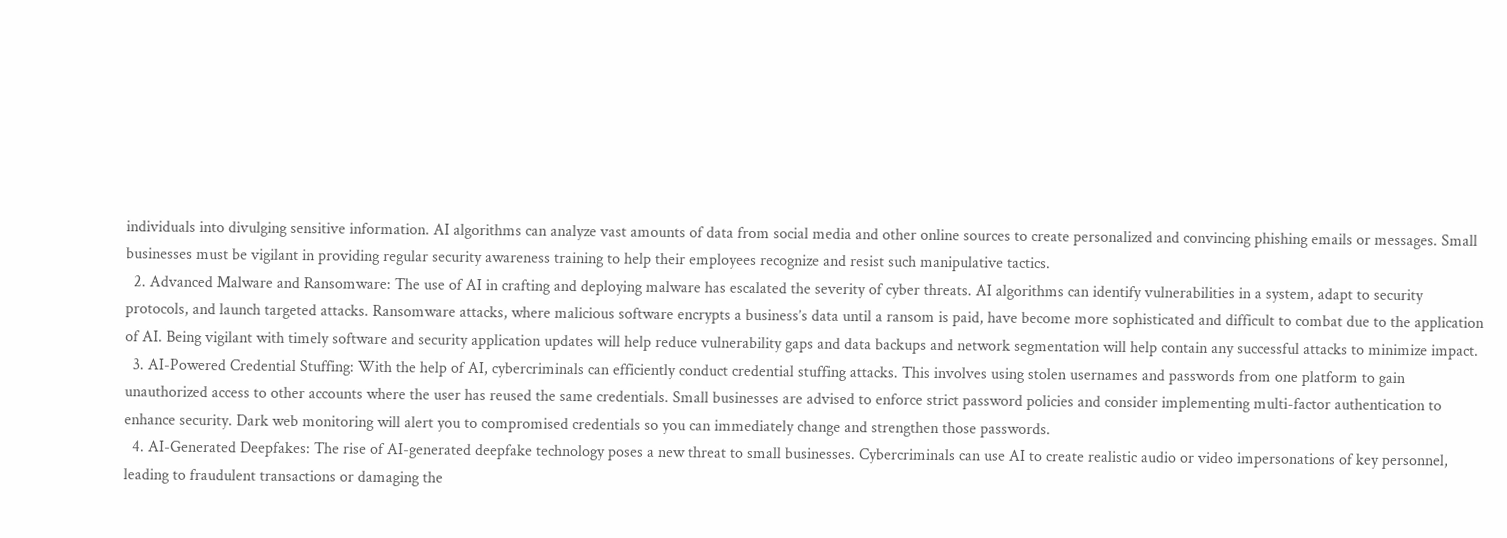individuals into divulging sensitive information. AI algorithms can analyze vast amounts of data from social media and other online sources to create personalized and convincing phishing emails or messages. Small businesses must be vigilant in providing regular security awareness training to help their employees recognize and resist such manipulative tactics.
  2. Advanced Malware and Ransomware: The use of AI in crafting and deploying malware has escalated the severity of cyber threats. AI algorithms can identify vulnerabilities in a system, adapt to security protocols, and launch targeted attacks. Ransomware attacks, where malicious software encrypts a business’s data until a ransom is paid, have become more sophisticated and difficult to combat due to the application of AI. Being vigilant with timely software and security application updates will help reduce vulnerability gaps and data backups and network segmentation will help contain any successful attacks to minimize impact.
  3. AI-Powered Credential Stuffing: With the help of AI, cybercriminals can efficiently conduct credential stuffing attacks. This involves using stolen usernames and passwords from one platform to gain unauthorized access to other accounts where the user has reused the same credentials. Small businesses are advised to enforce strict password policies and consider implementing multi-factor authentication to enhance security. Dark web monitoring will alert you to compromised credentials so you can immediately change and strengthen those passwords.
  4. AI-Generated Deepfakes: The rise of AI-generated deepfake technology poses a new threat to small businesses. Cybercriminals can use AI to create realistic audio or video impersonations of key personnel, leading to fraudulent transactions or damaging the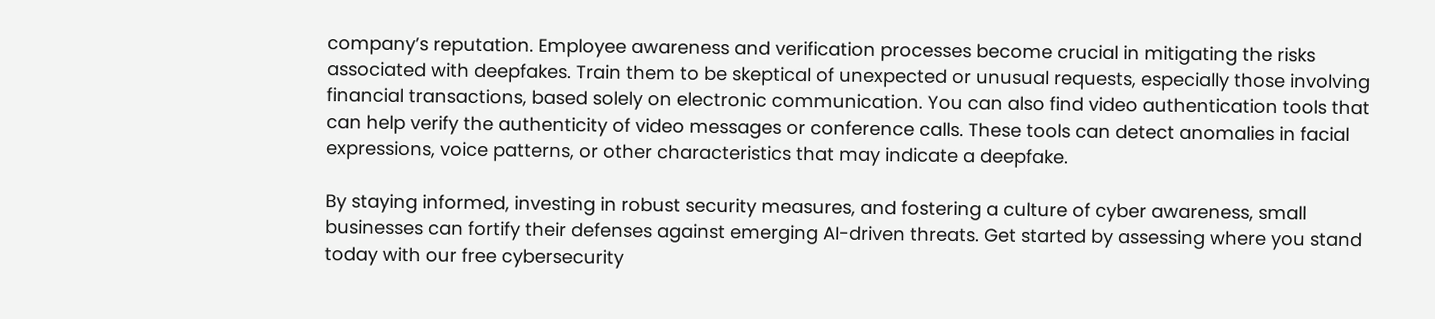company’s reputation. Employee awareness and verification processes become crucial in mitigating the risks associated with deepfakes. Train them to be skeptical of unexpected or unusual requests, especially those involving financial transactions, based solely on electronic communication. You can also find video authentication tools that can help verify the authenticity of video messages or conference calls. These tools can detect anomalies in facial expressions, voice patterns, or other characteristics that may indicate a deepfake.

By staying informed, investing in robust security measures, and fostering a culture of cyber awareness, small businesses can fortify their defenses against emerging AI-driven threats. Get started by assessing where you stand today with our free cybersecurity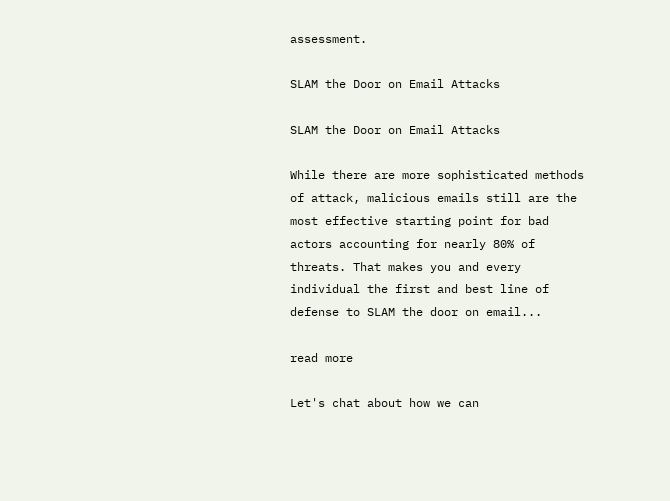assessment.

SLAM the Door on Email Attacks

SLAM the Door on Email Attacks

While there are more sophisticated methods of attack, malicious emails still are the most effective starting point for bad actors accounting for nearly 80% of threats. That makes you and every individual the first and best line of defense to SLAM the door on email...

read more

Let's chat about how we can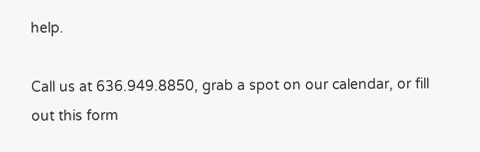help.

Call us at 636.949.8850, grab a spot on our calendar, or fill out this form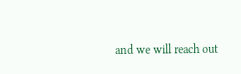and we will reach out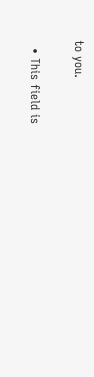to you.

  • This field is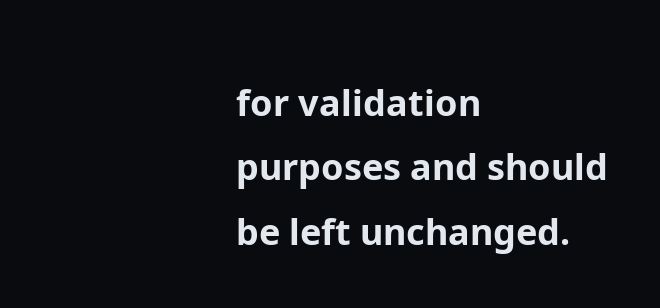for validation purposes and should be left unchanged.